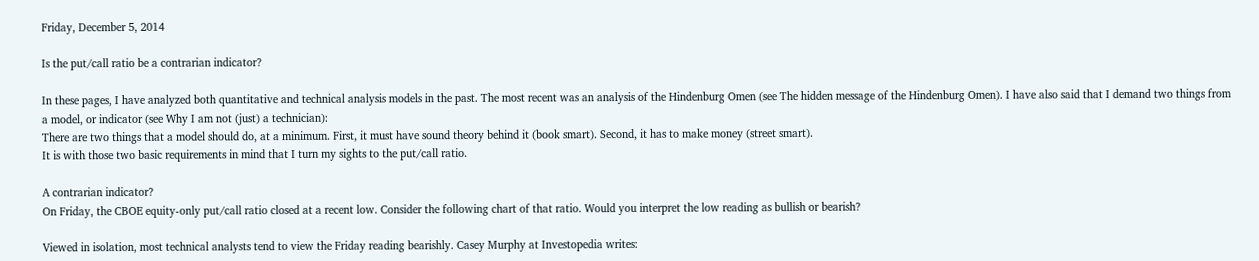Friday, December 5, 2014

Is the put/call ratio be a contrarian indicator?

In these pages, I have analyzed both quantitative and technical analysis models in the past. The most recent was an analysis of the Hindenburg Omen (see The hidden message of the Hindenburg Omen). I have also said that I demand two things from a model, or indicator (see Why I am not (just) a technician):
There are two things that a model should do, at a minimum. First, it must have sound theory behind it (book smart). Second, it has to make money (street smart).
It is with those two basic requirements in mind that I turn my sights to the put/call ratio.

A contrarian indicator?
On Friday, the CBOE equity-only put/call ratio closed at a recent low. Consider the following chart of that ratio. Would you interpret the low reading as bullish or bearish?

Viewed in isolation, most technical analysts tend to view the Friday reading bearishly. Casey Murphy at Investopedia writes: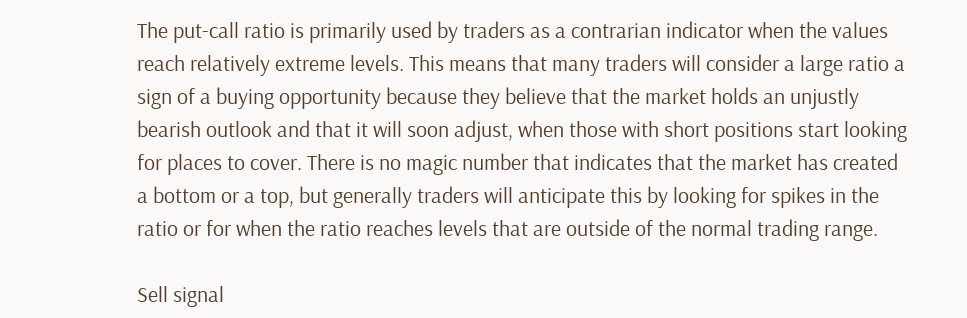The put-call ratio is primarily used by traders as a contrarian indicator when the values reach relatively extreme levels. This means that many traders will consider a large ratio a sign of a buying opportunity because they believe that the market holds an unjustly bearish outlook and that it will soon adjust, when those with short positions start looking for places to cover. There is no magic number that indicates that the market has created a bottom or a top, but generally traders will anticipate this by looking for spikes in the ratio or for when the ratio reaches levels that are outside of the normal trading range.

Sell signal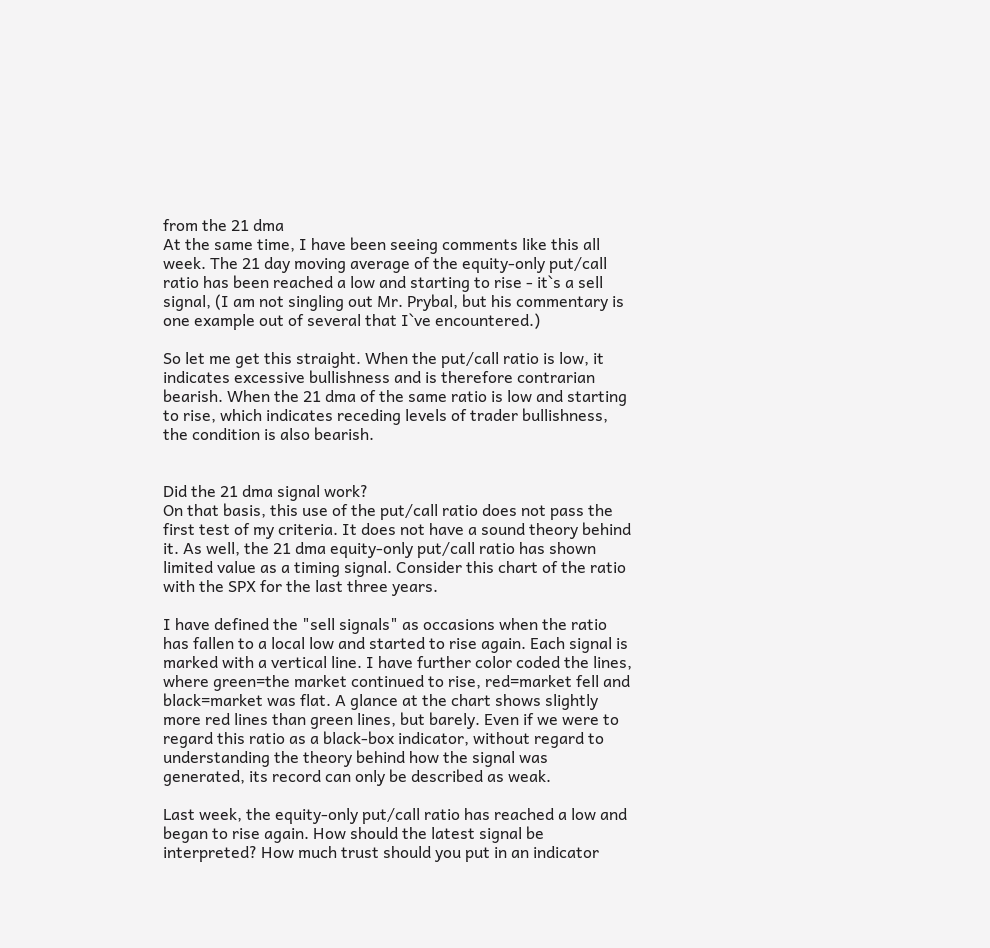from the 21 dma
At the same time, I have been seeing comments like this all week. The 21 day moving average of the equity-only put/call ratio has been reached a low and starting to rise - it`s a sell signal, (I am not singling out Mr. Prybal, but his commentary is one example out of several that I`ve encountered.)

So let me get this straight. When the put/call ratio is low, it indicates excessive bullishness and is therefore contrarian bearish. When the 21 dma of the same ratio is low and starting to rise, which indicates receding levels of trader bullishness, the condition is also bearish.


Did the 21 dma signal work?
On that basis, this use of the put/call ratio does not pass the first test of my criteria. It does not have a sound theory behind it. As well, the 21 dma equity-only put/call ratio has shown limited value as a timing signal. Consider this chart of the ratio with the SPX for the last three years.

I have defined the "sell signals" as occasions when the ratio has fallen to a local low and started to rise again. Each signal is marked with a vertical line. I have further color coded the lines, where green=the market continued to rise, red=market fell and black=market was flat. A glance at the chart shows slightly more red lines than green lines, but barely. Even if we were to regard this ratio as a black-box indicator, without regard to understanding the theory behind how the signal was generated, its record can only be described as weak.

Last week, the equity-only put/call ratio has reached a low and began to rise again. How should the latest signal be interpreted? How much trust should you put in an indicator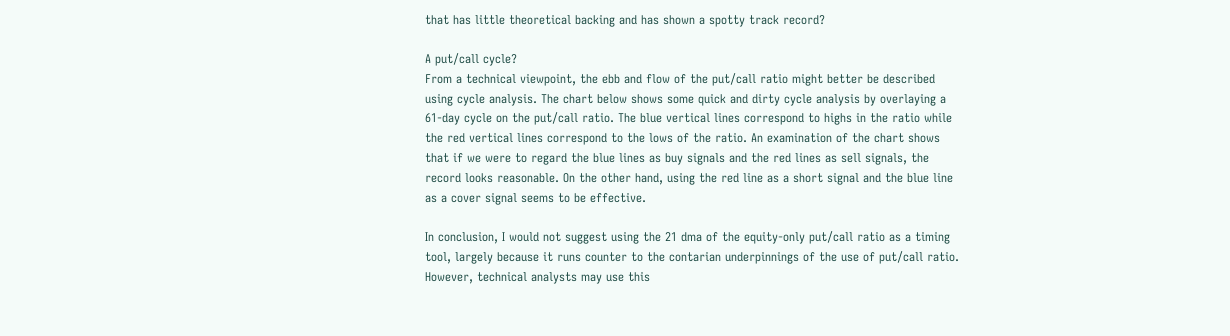that has little theoretical backing and has shown a spotty track record?

A put/call cycle?
From a technical viewpoint, the ebb and flow of the put/call ratio might better be described using cycle analysis. The chart below shows some quick and dirty cycle analysis by overlaying a 61-day cycle on the put/call ratio. The blue vertical lines correspond to highs in the ratio while the red vertical lines correspond to the lows of the ratio. An examination of the chart shows that if we were to regard the blue lines as buy signals and the red lines as sell signals, the record looks reasonable. On the other hand, using the red line as a short signal and the blue line as a cover signal seems to be effective.

In conclusion, I would not suggest using the 21 dma of the equity-only put/call ratio as a timing tool, largely because it runs counter to the contarian underpinnings of the use of put/call ratio. However, technical analysts may use this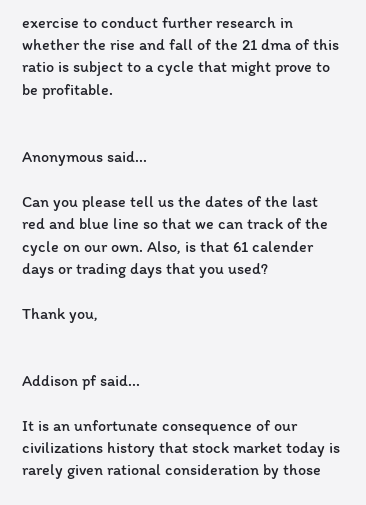exercise to conduct further research in whether the rise and fall of the 21 dma of this ratio is subject to a cycle that might prove to be profitable.


Anonymous said...

Can you please tell us the dates of the last red and blue line so that we can track of the cycle on our own. Also, is that 61 calender days or trading days that you used?

Thank you,


Addison pf said...

It is an unfortunate consequence of our civilizations history that stock market today is rarely given rational consideration by those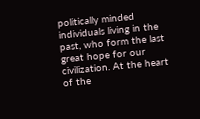politically minded individuals living in the past, who form the last great hope for our civilization. At the heart of the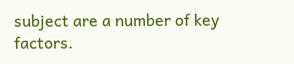subject are a number of key factors.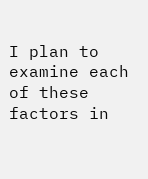I plan to examine each of these factors in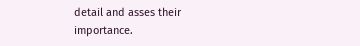detail and asses their importance.